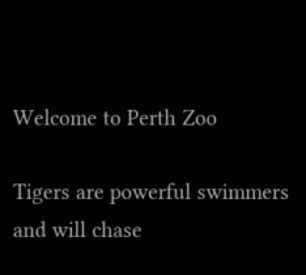Welcome to Perth Zoo

Tigers are powerful swimmers and will chase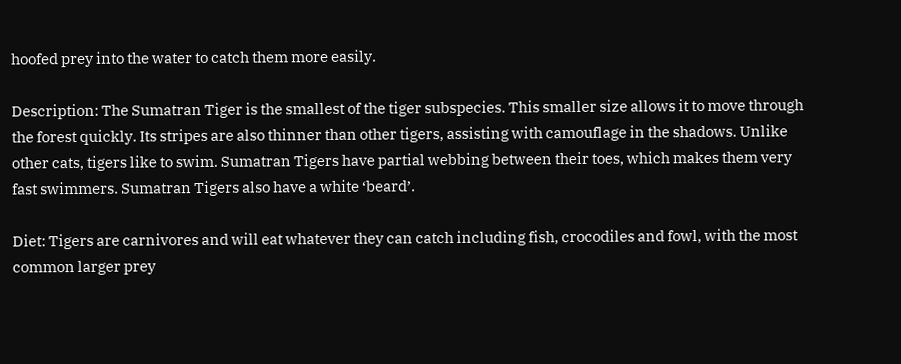hoofed prey into the water to catch them more easily.

Description: The Sumatran Tiger is the smallest of the tiger subspecies. This smaller size allows it to move through the forest quickly. Its stripes are also thinner than other tigers, assisting with camouflage in the shadows. Unlike other cats, tigers like to swim. Sumatran Tigers have partial webbing between their toes, which makes them very fast swimmers. Sumatran Tigers also have a white ‘beard’.

Diet: Tigers are carnivores and will eat whatever they can catch including fish, crocodiles and fowl, with the most common larger prey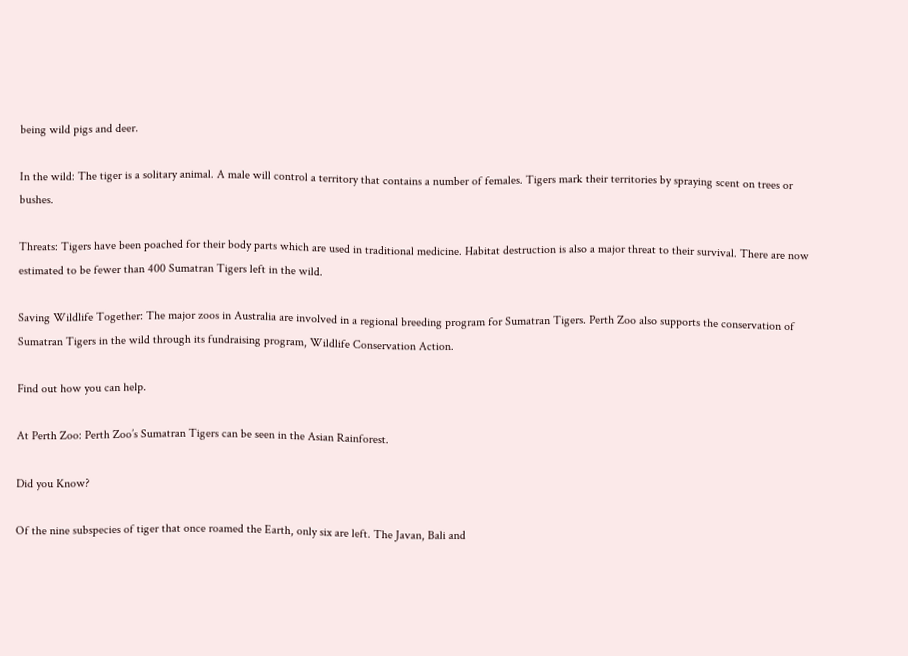being wild pigs and deer.

In the wild: The tiger is a solitary animal. A male will control a territory that contains a number of females. Tigers mark their territories by spraying scent on trees or bushes.

Threats: Tigers have been poached for their body parts which are used in traditional medicine. Habitat destruction is also a major threat to their survival. There are now estimated to be fewer than 400 Sumatran Tigers left in the wild.

Saving Wildlife Together: The major zoos in Australia are involved in a regional breeding program for Sumatran Tigers. Perth Zoo also supports the conservation of Sumatran Tigers in the wild through its fundraising program, Wildlife Conservation Action.

Find out how you can help.

At Perth Zoo: Perth Zoo’s Sumatran Tigers can be seen in the Asian Rainforest.

Did you Know?

Of the nine subspecies of tiger that once roamed the Earth, only six are left. The Javan, Bali and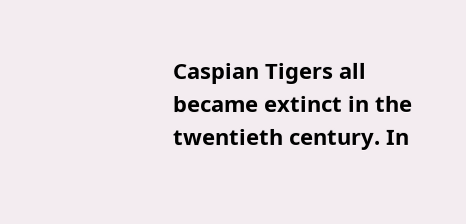Caspian Tigers all became extinct in the twentieth century. In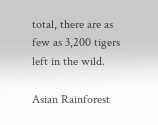total, there are as few as 3,200 tigers left in the wild.

Asian Rainforest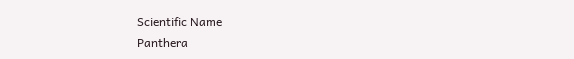Scientific Name
Panthera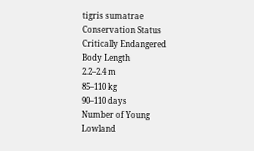tigris sumatrae
Conservation Status
Critically Endangered
Body Length
2.2–2.4 m
85–110 kg
90–110 days
Number of Young
Lowland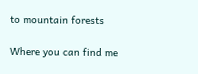to mountain forests

Where you can find me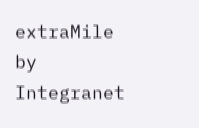extraMile by Integranet